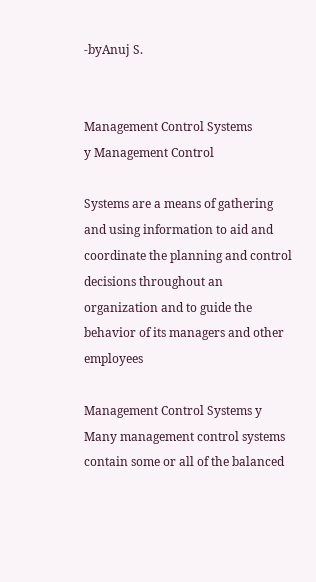-byAnuj S.


Management Control Systems
y Management Control

Systems are a means of gathering and using information to aid and coordinate the planning and control decisions throughout an organization and to guide the behavior of its managers and other employees

Management Control Systems y Many management control systems contain some or all of the balanced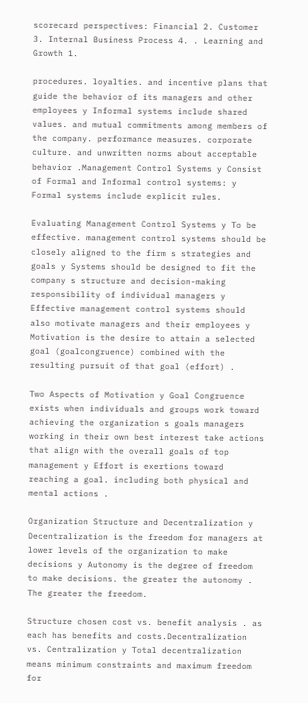scorecard perspectives: Financial 2. Customer 3. Internal Business Process 4. . Learning and Growth 1.

procedures. loyalties. and incentive plans that guide the behavior of its managers and other employees y Informal systems include shared values. and mutual commitments among members of the company. performance measures. corporate culture. and unwritten norms about acceptable behavior .Management Control Systems y Consist of Formal and Informal control systems: y Formal systems include explicit rules.

Evaluating Management Control Systems y To be effective. management control systems should be closely aligned to the firm s strategies and goals y Systems should be designed to fit the company s structure and decision-making responsibility of individual managers y Effective management control systems should also motivate managers and their employees y Motivation is the desire to attain a selected goal (goalcongruence) combined with the resulting pursuit of that goal (effort) .

Two Aspects of Motivation y Goal Congruence exists when individuals and groups work toward achieving the organization s goals managers working in their own best interest take actions that align with the overall goals of top management y Effort is exertions toward reaching a goal. including both physical and mental actions .

Organization Structure and Decentralization y Decentralization is the freedom for managers at lower levels of the organization to make decisions y Autonomy is the degree of freedom to make decisions. the greater the autonomy . The greater the freedom.

Structure chosen cost vs. benefit analysis . as each has benefits and costs.Decentralization vs. Centralization y Total decentralization means minimum constraints and maximum freedom for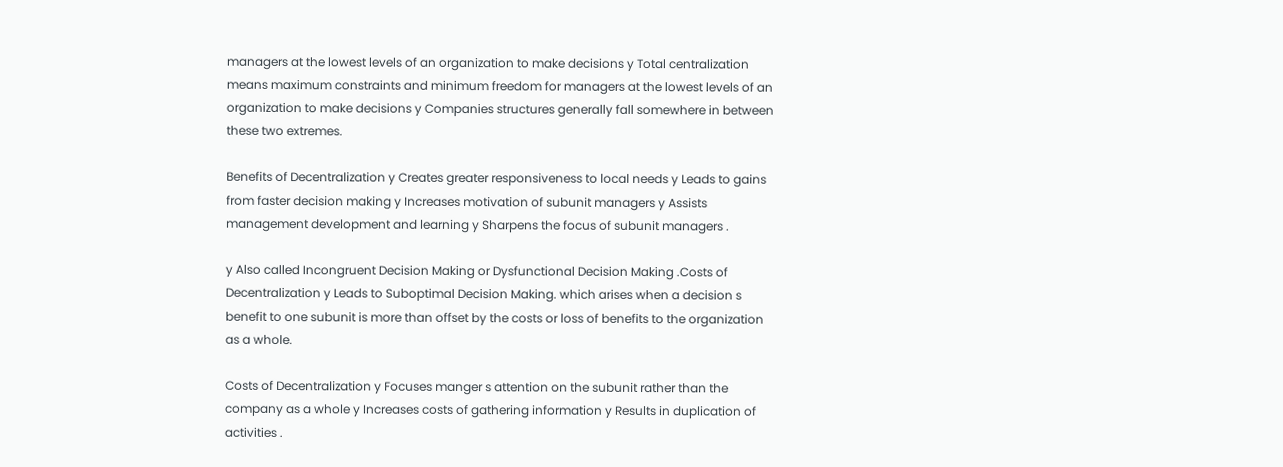managers at the lowest levels of an organization to make decisions y Total centralization means maximum constraints and minimum freedom for managers at the lowest levels of an organization to make decisions y Companies structures generally fall somewhere in between these two extremes.

Benefits of Decentralization y Creates greater responsiveness to local needs y Leads to gains from faster decision making y Increases motivation of subunit managers y Assists management development and learning y Sharpens the focus of subunit managers .

y Also called Incongruent Decision Making or Dysfunctional Decision Making .Costs of Decentralization y Leads to Suboptimal Decision Making. which arises when a decision s benefit to one subunit is more than offset by the costs or loss of benefits to the organization as a whole.

Costs of Decentralization y Focuses manger s attention on the subunit rather than the company as a whole y Increases costs of gathering information y Results in duplication of activities .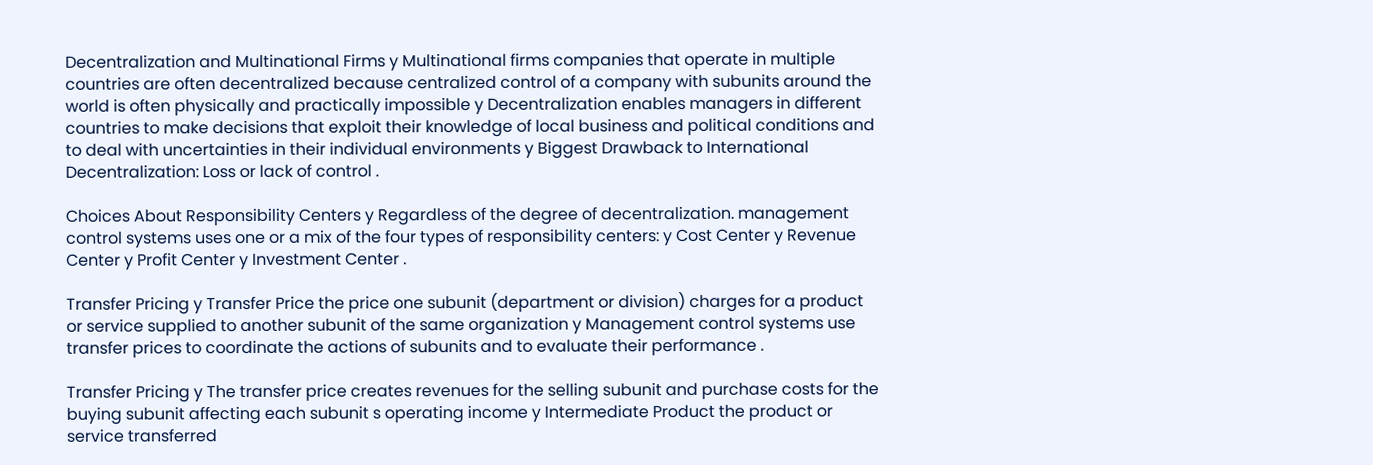Decentralization and Multinational Firms y Multinational firms companies that operate in multiple countries are often decentralized because centralized control of a company with subunits around the world is often physically and practically impossible y Decentralization enables managers in different countries to make decisions that exploit their knowledge of local business and political conditions and to deal with uncertainties in their individual environments y Biggest Drawback to International Decentralization: Loss or lack of control .

Choices About Responsibility Centers y Regardless of the degree of decentralization. management control systems uses one or a mix of the four types of responsibility centers: y Cost Center y Revenue Center y Profit Center y Investment Center .

Transfer Pricing y Transfer Price the price one subunit (department or division) charges for a product or service supplied to another subunit of the same organization y Management control systems use transfer prices to coordinate the actions of subunits and to evaluate their performance .

Transfer Pricing y The transfer price creates revenues for the selling subunit and purchase costs for the buying subunit affecting each subunit s operating income y Intermediate Product the product or service transferred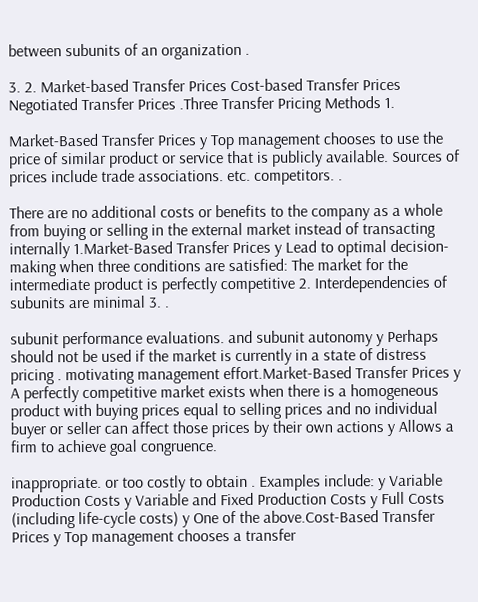between subunits of an organization .

3. 2. Market-based Transfer Prices Cost-based Transfer Prices Negotiated Transfer Prices .Three Transfer Pricing Methods 1.

Market-Based Transfer Prices y Top management chooses to use the price of similar product or service that is publicly available. Sources of prices include trade associations. etc. competitors. .

There are no additional costs or benefits to the company as a whole from buying or selling in the external market instead of transacting internally 1.Market-Based Transfer Prices y Lead to optimal decision-making when three conditions are satisfied: The market for the intermediate product is perfectly competitive 2. Interdependencies of subunits are minimal 3. .

subunit performance evaluations. and subunit autonomy y Perhaps should not be used if the market is currently in a state of distress pricing . motivating management effort.Market-Based Transfer Prices y A perfectly competitive market exists when there is a homogeneous product with buying prices equal to selling prices and no individual buyer or seller can affect those prices by their own actions y Allows a firm to achieve goal congruence.

inappropriate. or too costly to obtain . Examples include: y Variable Production Costs y Variable and Fixed Production Costs y Full Costs (including life-cycle costs) y One of the above.Cost-Based Transfer Prices y Top management chooses a transfer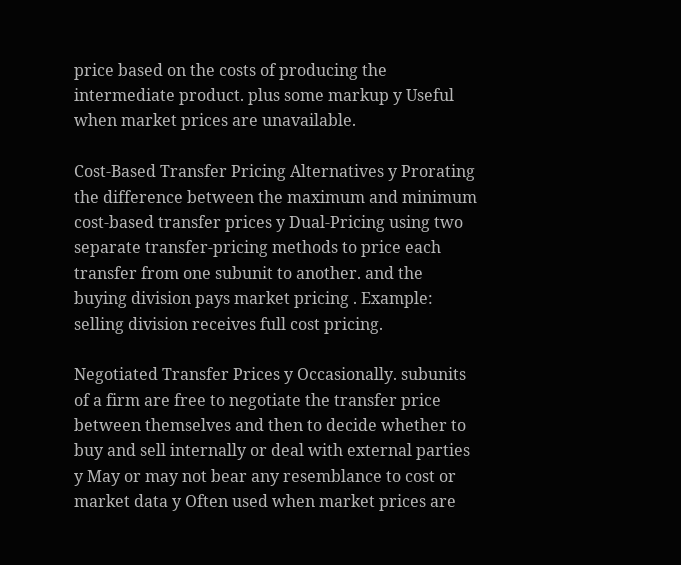price based on the costs of producing the intermediate product. plus some markup y Useful when market prices are unavailable.

Cost-Based Transfer Pricing Alternatives y Prorating the difference between the maximum and minimum cost-based transfer prices y Dual-Pricing using two separate transfer-pricing methods to price each transfer from one subunit to another. and the buying division pays market pricing . Example: selling division receives full cost pricing.

Negotiated Transfer Prices y Occasionally. subunits of a firm are free to negotiate the transfer price between themselves and then to decide whether to buy and sell internally or deal with external parties y May or may not bear any resemblance to cost or market data y Often used when market prices are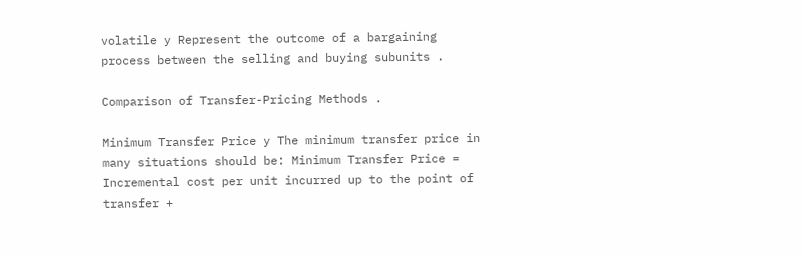volatile y Represent the outcome of a bargaining process between the selling and buying subunits .

Comparison of Transfer-Pricing Methods .

Minimum Transfer Price y The minimum transfer price in many situations should be: Minimum Transfer Price = Incremental cost per unit incurred up to the point of transfer +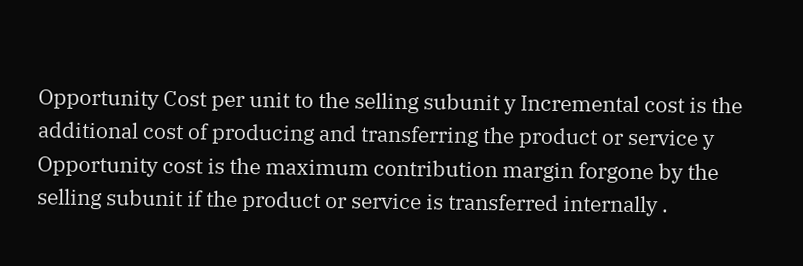Opportunity Cost per unit to the selling subunit y Incremental cost is the additional cost of producing and transferring the product or service y Opportunity cost is the maximum contribution margin forgone by the selling subunit if the product or service is transferred internally .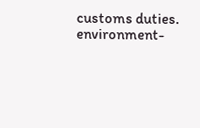customs duties. environment-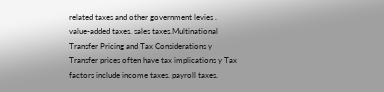related taxes and other government levies . value-added taxes. sales taxes.Multinational Transfer Pricing and Tax Considerations y Transfer prices often have tax implications y Tax factors include income taxes. payroll taxes.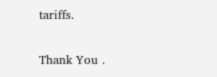tariffs.

Thank You .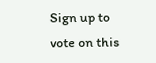Sign up to vote on this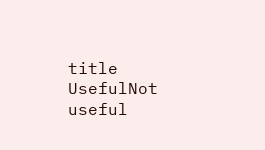title
UsefulNot useful